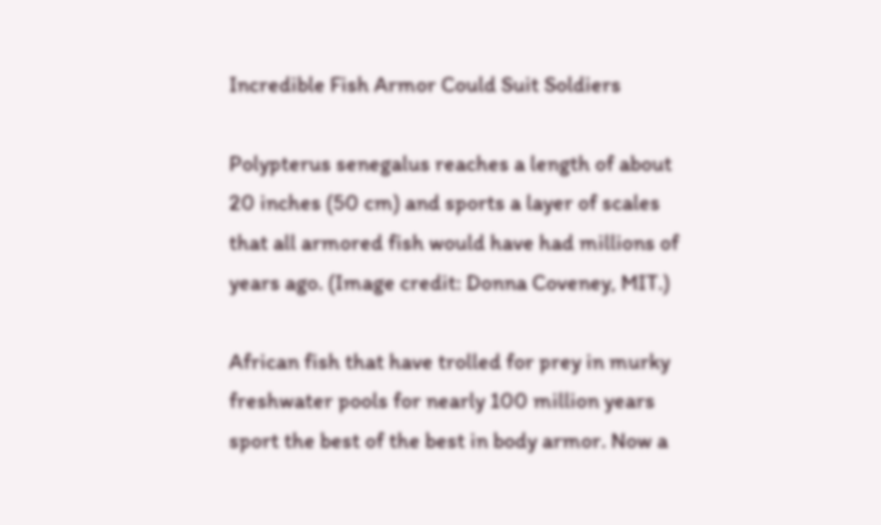Incredible Fish Armor Could Suit Soldiers

Polypterus senegalus reaches a length of about 20 inches (50 cm) and sports a layer of scales that all armored fish would have had millions of years ago. (Image credit: Donna Coveney, MIT.)

African fish that have trolled for prey in murky freshwater pools for nearly 100 million years sport the best of the best in body armor. Now a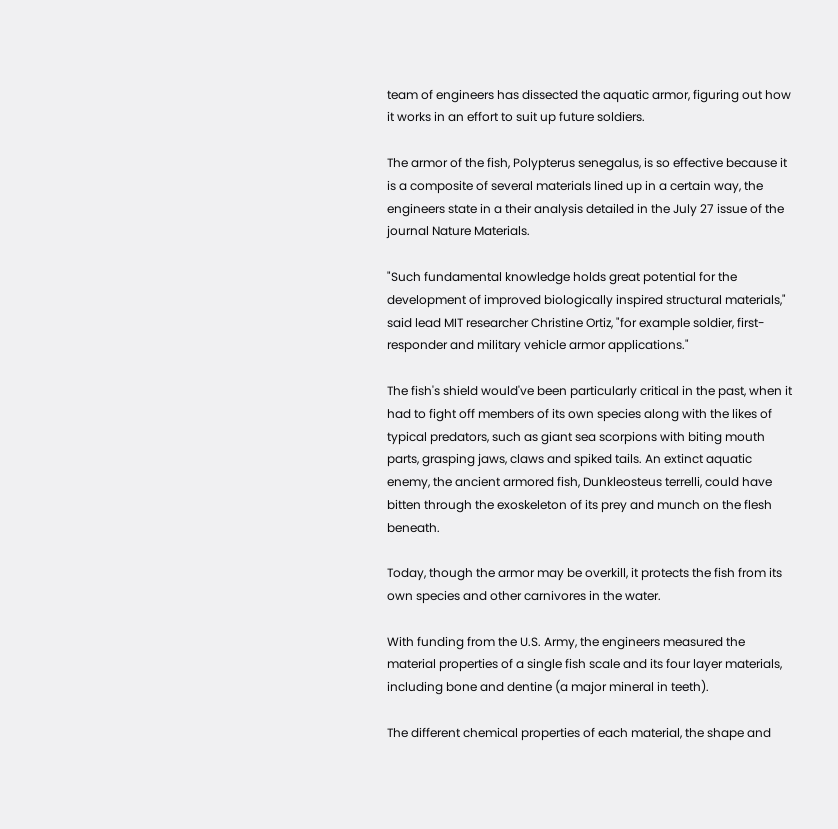team of engineers has dissected the aquatic armor, figuring out how it works in an effort to suit up future soldiers.

The armor of the fish, Polypterus senegalus, is so effective because it is a composite of several materials lined up in a certain way, the engineers state in a their analysis detailed in the July 27 issue of the journal Nature Materials.

"Such fundamental knowledge holds great potential for the development of improved biologically inspired structural materials," said lead MIT researcher Christine Ortiz, "for example soldier, first-responder and military vehicle armor applications."

The fish's shield would've been particularly critical in the past, when it had to fight off members of its own species along with the likes of typical predators, such as giant sea scorpions with biting mouth parts, grasping jaws, claws and spiked tails. An extinct aquatic enemy, the ancient armored fish, Dunkleosteus terrelli, could have bitten through the exoskeleton of its prey and munch on the flesh beneath.

Today, though the armor may be overkill, it protects the fish from its own species and other carnivores in the water.

With funding from the U.S. Army, the engineers measured the material properties of a single fish scale and its four layer materials, including bone and dentine (a major mineral in teeth).

The different chemical properties of each material, the shape and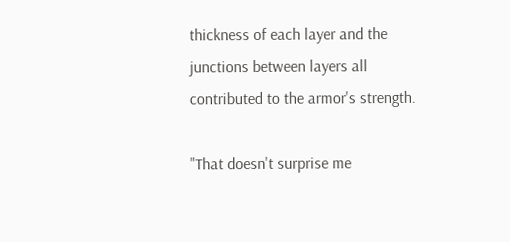thickness of each layer and the junctions between layers all contributed to the armor's strength.

"That doesn't surprise me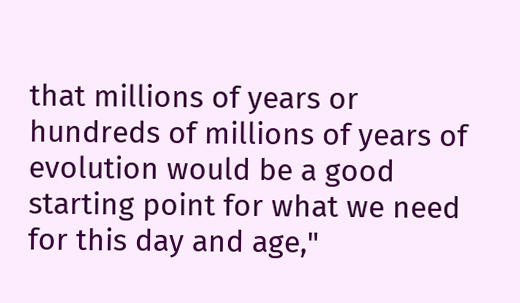that millions of years or hundreds of millions of years of evolution would be a good starting point for what we need for this day and age,"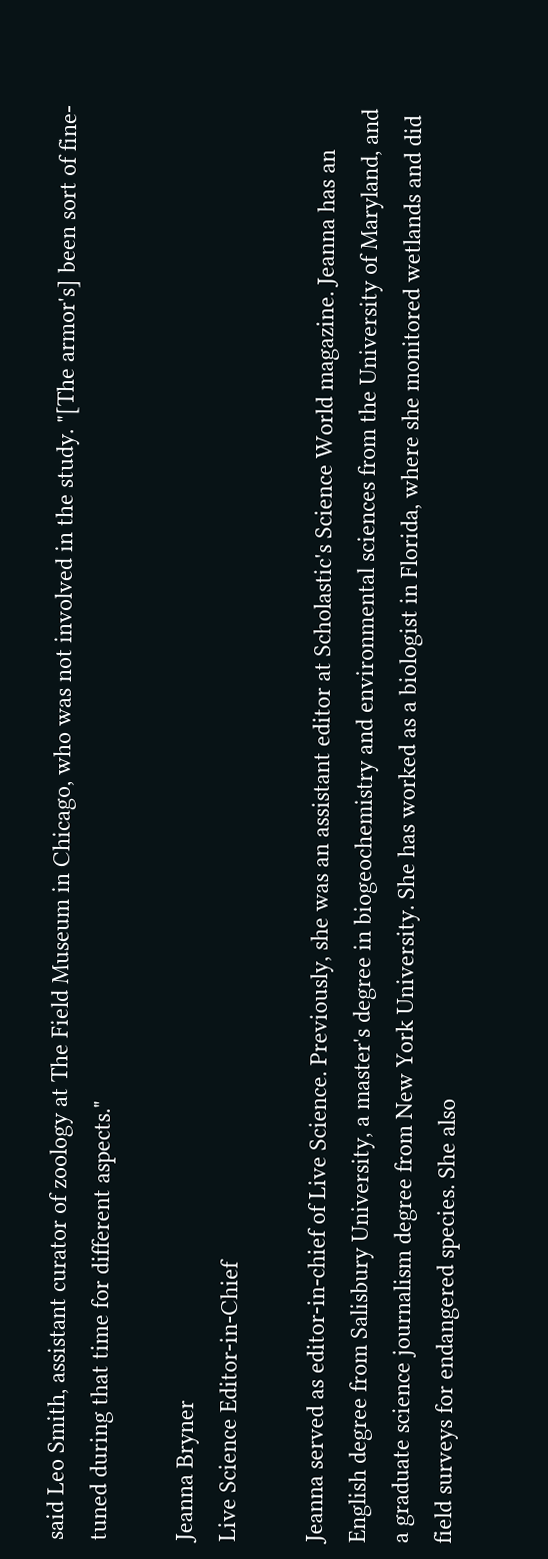said Leo Smith, assistant curator of zoology at The Field Museum in Chicago, who was not involved in the study. "[The armor's] been sort of fine-tuned during that time for different aspects."

Jeanna Bryner
Live Science Editor-in-Chief

Jeanna served as editor-in-chief of Live Science. Previously, she was an assistant editor at Scholastic's Science World magazine. Jeanna has an English degree from Salisbury University, a master's degree in biogeochemistry and environmental sciences from the University of Maryland, and a graduate science journalism degree from New York University. She has worked as a biologist in Florida, where she monitored wetlands and did field surveys for endangered species. She also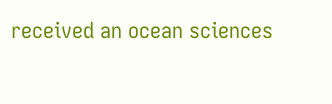received an ocean sciences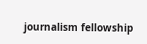journalism fellowship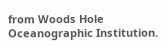from Woods Hole Oceanographic Institution.